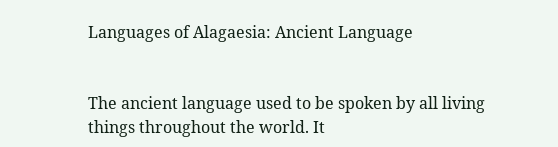Languages of Alagaesia: Ancient Language


The ancient language used to be spoken by all living things throughout the world. It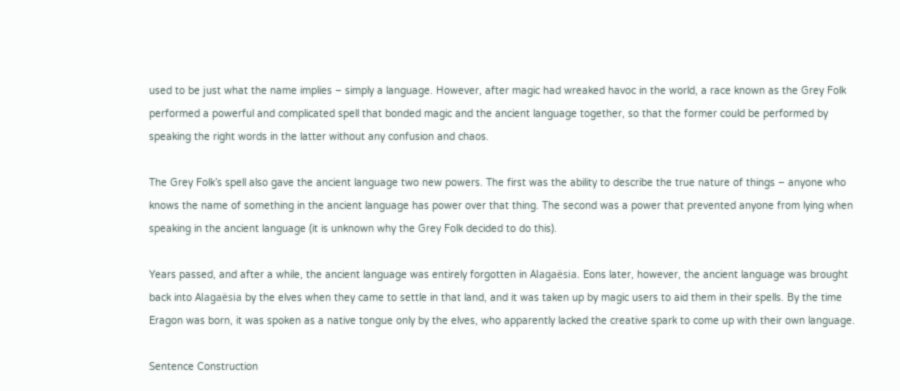used to be just what the name implies – simply a language. However, after magic had wreaked havoc in the world, a race known as the Grey Folk performed a powerful and complicated spell that bonded magic and the ancient language together, so that the former could be performed by speaking the right words in the latter without any confusion and chaos.

The Grey Folk’s spell also gave the ancient language two new powers. The first was the ability to describe the true nature of things – anyone who knows the name of something in the ancient language has power over that thing. The second was a power that prevented anyone from lying when speaking in the ancient language (it is unknown why the Grey Folk decided to do this).

Years passed, and after a while, the ancient language was entirely forgotten in Alagaësia. Eons later, however, the ancient language was brought back into Alagaësia by the elves when they came to settle in that land, and it was taken up by magic users to aid them in their spells. By the time Eragon was born, it was spoken as a native tongue only by the elves, who apparently lacked the creative spark to come up with their own language.

Sentence Construction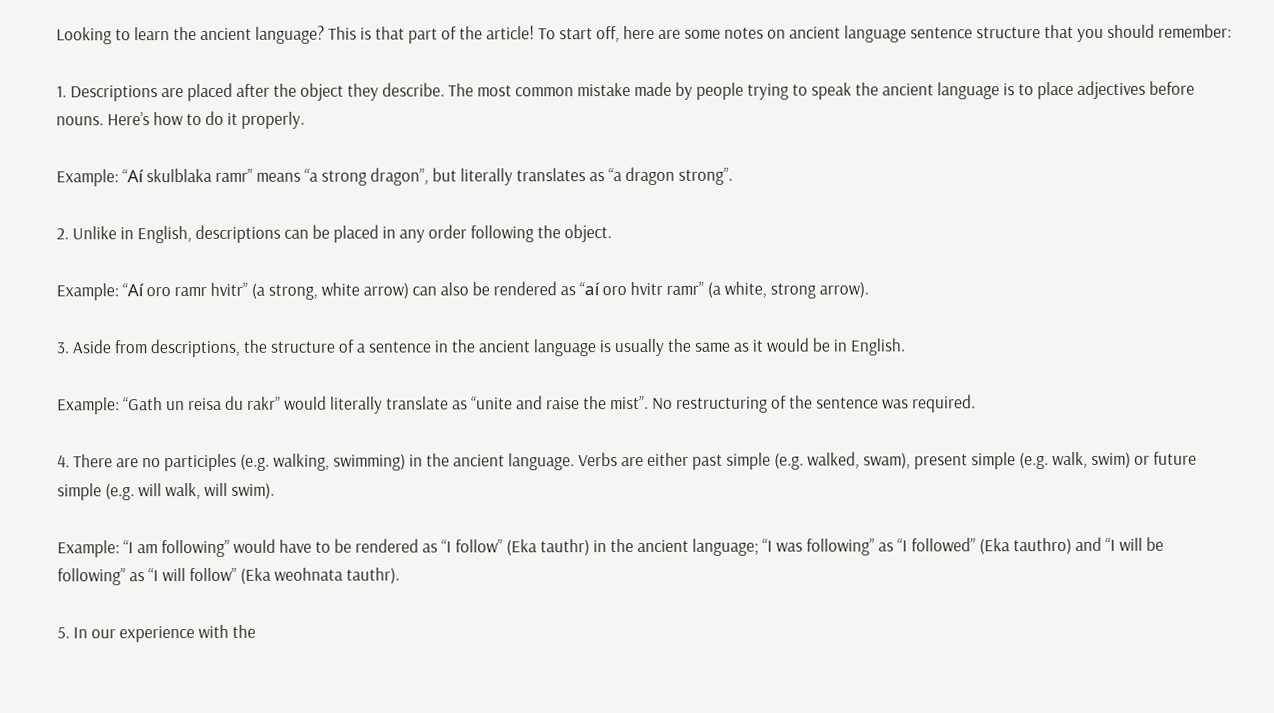Looking to learn the ancient language? This is that part of the article! To start off, here are some notes on ancient language sentence structure that you should remember:

1. Descriptions are placed after the object they describe. The most common mistake made by people trying to speak the ancient language is to place adjectives before nouns. Here’s how to do it properly.

Example: “Aí skulblaka ramr” means “a strong dragon”, but literally translates as “a dragon strong”.

2. Unlike in English, descriptions can be placed in any order following the object.

Example: “Aí oro ramr hvitr” (a strong, white arrow) can also be rendered as “aí oro hvitr ramr” (a white, strong arrow).

3. Aside from descriptions, the structure of a sentence in the ancient language is usually the same as it would be in English.

Example: “Gath un reisa du rakr” would literally translate as “unite and raise the mist”. No restructuring of the sentence was required.

4. There are no participles (e.g. walking, swimming) in the ancient language. Verbs are either past simple (e.g. walked, swam), present simple (e.g. walk, swim) or future simple (e.g. will walk, will swim).

Example: “I am following” would have to be rendered as “I follow” (Eka tauthr) in the ancient language; “I was following” as “I followed” (Eka tauthro) and “I will be following” as “I will follow” (Eka weohnata tauthr).

5. In our experience with the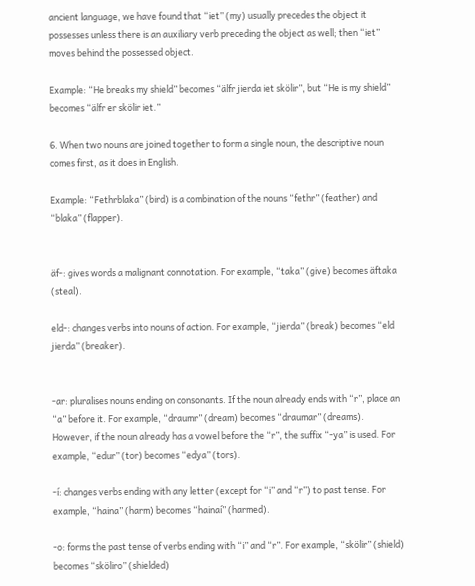ancient language, we have found that “iet” (my) usually precedes the object it possesses unless there is an auxiliary verb preceding the object as well; then “iet” moves behind the possessed object.

Example: “He breaks my shield” becomes “älfr jierda iet skölir”, but “He is my shield” becomes “älfr er skölir iet.”

6. When two nouns are joined together to form a single noun, the descriptive noun comes first, as it does in English.

Example: “Fethrblaka” (bird) is a combination of the nouns “fethr” (feather) and “blaka” (flapper).


äf-: gives words a malignant connotation. For example, “taka” (give) becomes äftaka (steal).

eld-: changes verbs into nouns of action. For example, “jierda” (break) becomes “eld jierda” (breaker).


-ar: pluralises nouns ending on consonants. If the noun already ends with “r”, place an “a” before it. For example, “draumr” (dream) becomes “draumar” (dreams). However, if the noun already has a vowel before the “r”, the suffix “-ya” is used. For example, “edur” (tor) becomes “edya” (tors).

-í: changes verbs ending with any letter (except for “i” and “r”) to past tense. For example, “haina” (harm) becomes “hainaí” (harmed).

-o: forms the past tense of verbs ending with “i” and “r”. For example, “skölir” (shield) becomes “sköliro” (shielded)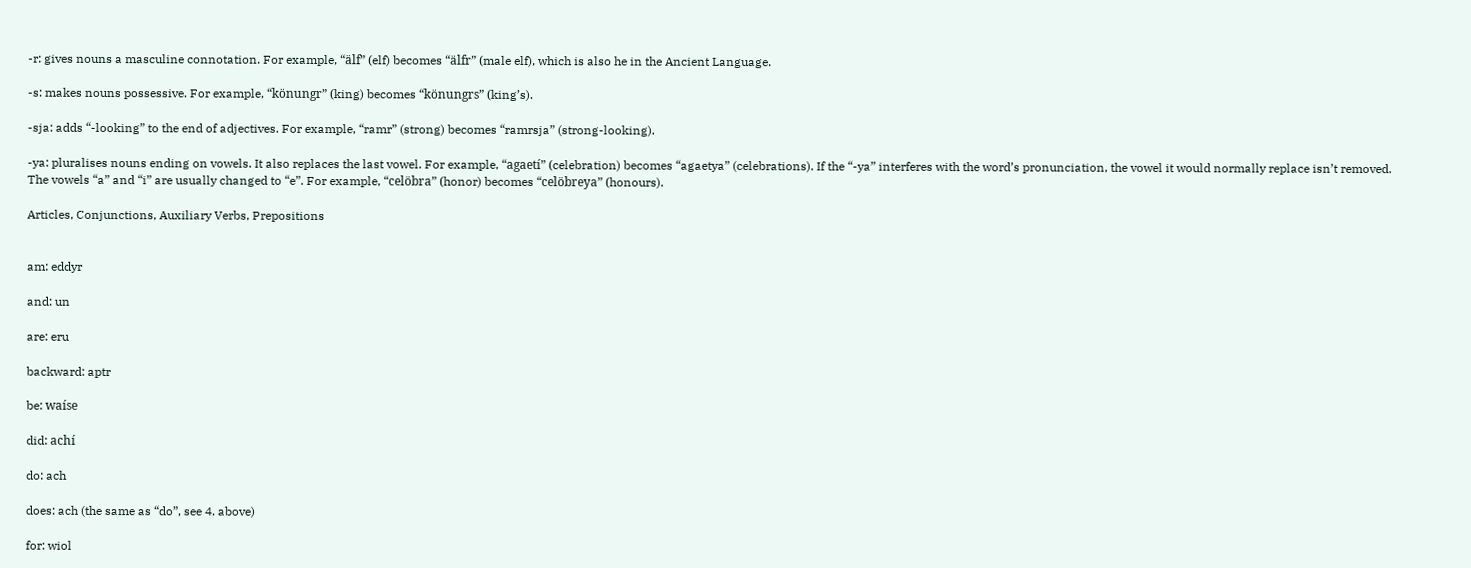-r: gives nouns a masculine connotation. For example, “älf” (elf) becomes “älfr” (male elf), which is also he in the Ancient Language.

-s: makes nouns possessive. For example, “könungr” (king) becomes “könungrs” (king’s).

-sja: adds “-looking” to the end of adjectives. For example, “ramr” (strong) becomes “ramrsja” (strong-looking).

-ya: pluralises nouns ending on vowels. It also replaces the last vowel. For example, “agaetí” (celebration) becomes “agaetya” (celebrations). If the “-ya” interferes with the word’s pronunciation, the vowel it would normally replace isn’t removed. The vowels “a” and “i” are usually changed to “e”. For example, “celöbra” (honor) becomes “celöbreya” (honours).

Articles, Conjunctions, Auxiliary Verbs, Prepositions


am: eddyr

and: un

are: eru

backward: aptr

be: waíse

did: achí

do: ach

does: ach (the same as “do”, see 4. above)

for: wiol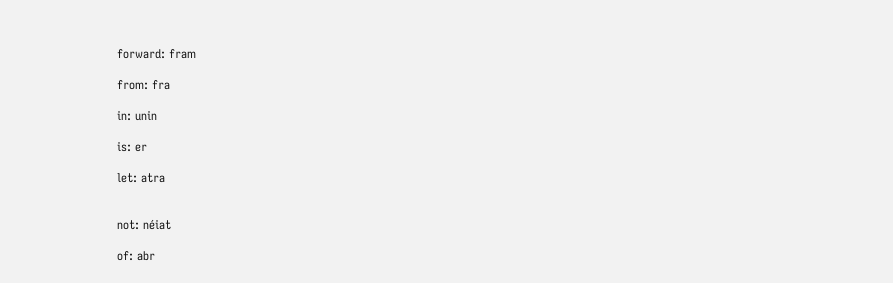forward: fram

from: fra

in: unin

is: er

let: atra


not: néiat

of: abr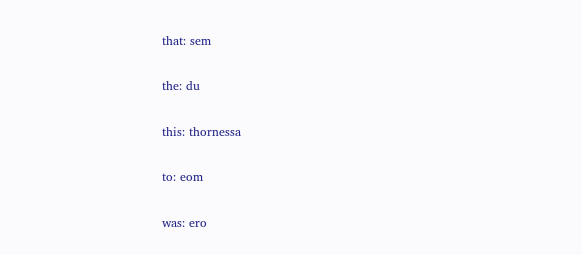that: sem

the: du

this: thornessa

to: eom

was: ero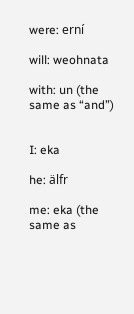were: erní

will: weohnata

with: un (the same as “and”)


I: eka

he: älfr

me: eka (the same as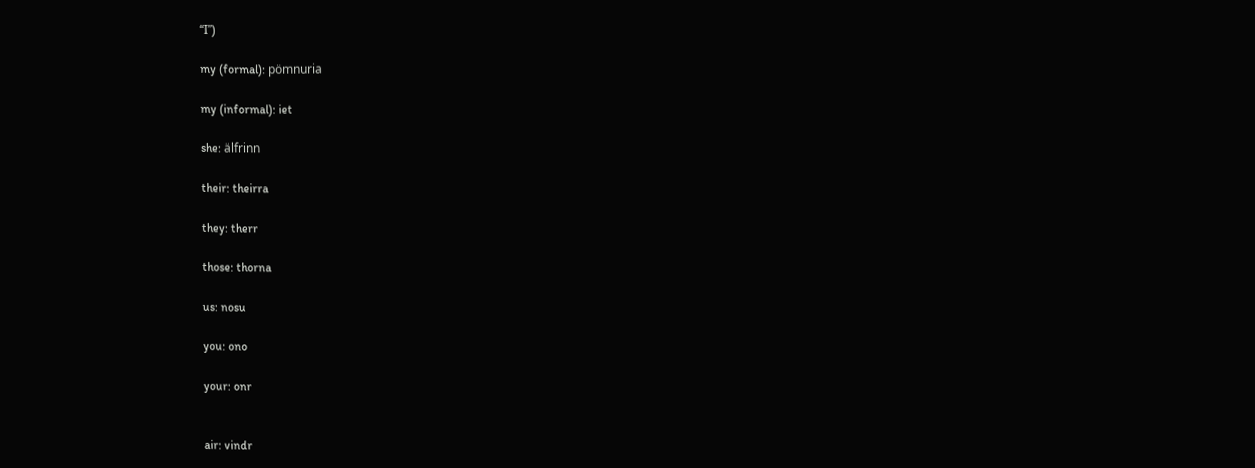“I”)

my (formal): pömnuria

my (informal): iet

she: älfrinn

their: theirra

they: therr

those: thorna

us: nosu

you: ono

your: onr


air: vindr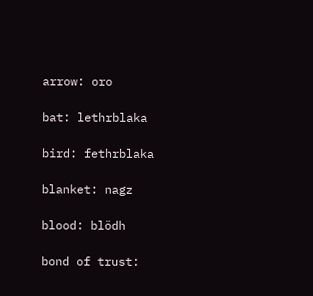arrow: oro

bat: lethrblaka

bird: fethrblaka

blanket: nagz

blood: blödh

bond of trust: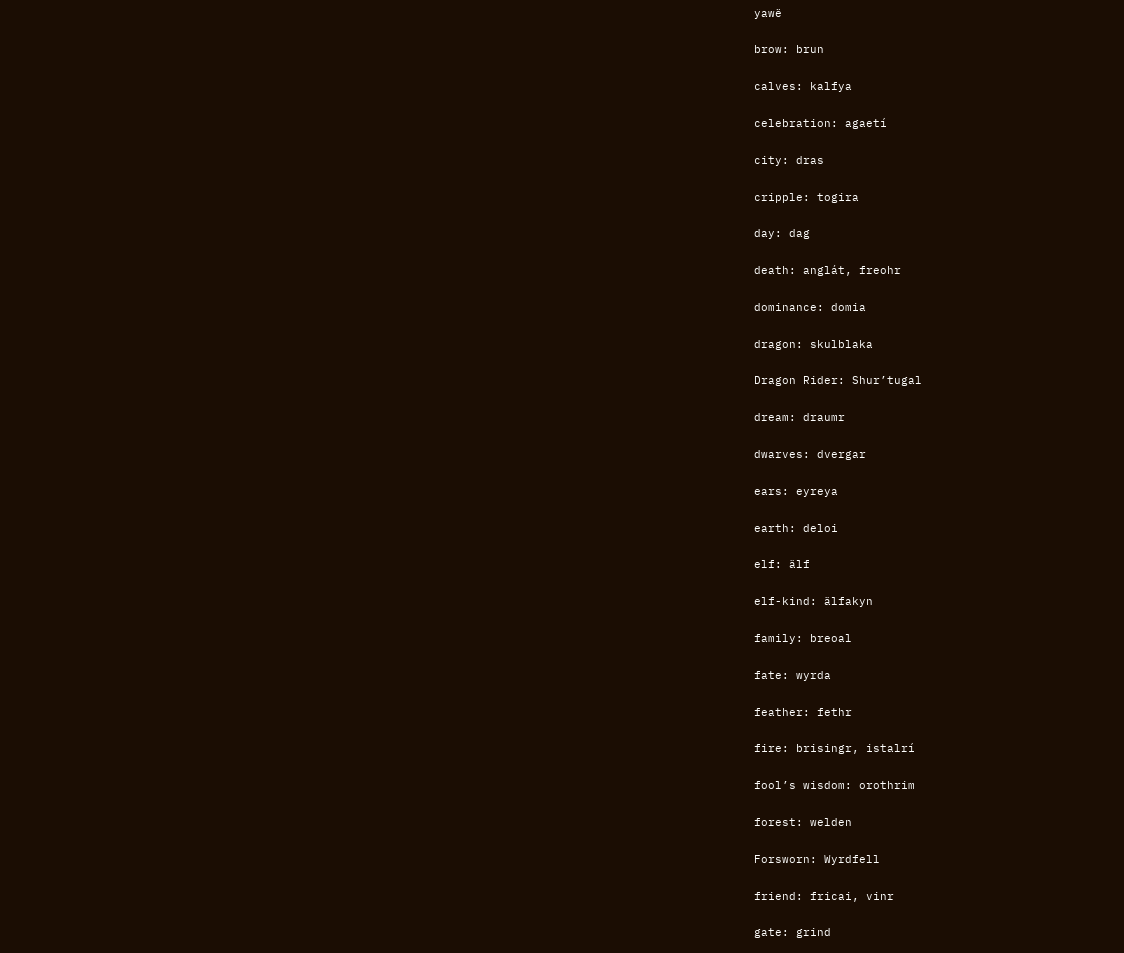yawë

brow: brun

calves: kalfya

celebration: agaetí

city: dras

cripple: togira

day: dag

death: anglát, freohr

dominance: domia

dragon: skulblaka

Dragon Rider: Shur’tugal

dream: draumr

dwarves: dvergar

ears: eyreya

earth: deloi

elf: älf

elf-kind: älfakyn

family: breoal

fate: wyrda

feather: fethr

fire: brisingr, istalrí

fool’s wisdom: orothrim

forest: welden

Forsworn: Wyrdfell

friend: fricai, vinr

gate: grind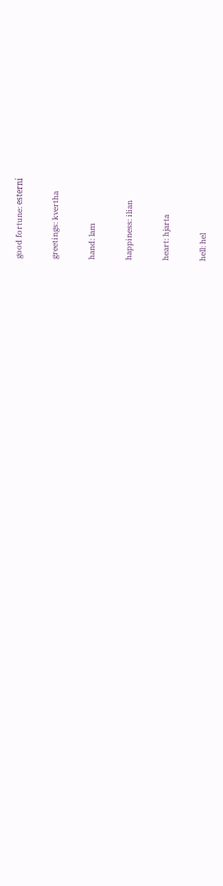good fortune: esterní

greetings: kvertha

hand: lam

happiness: ilian

heart: hjarta

hell: hel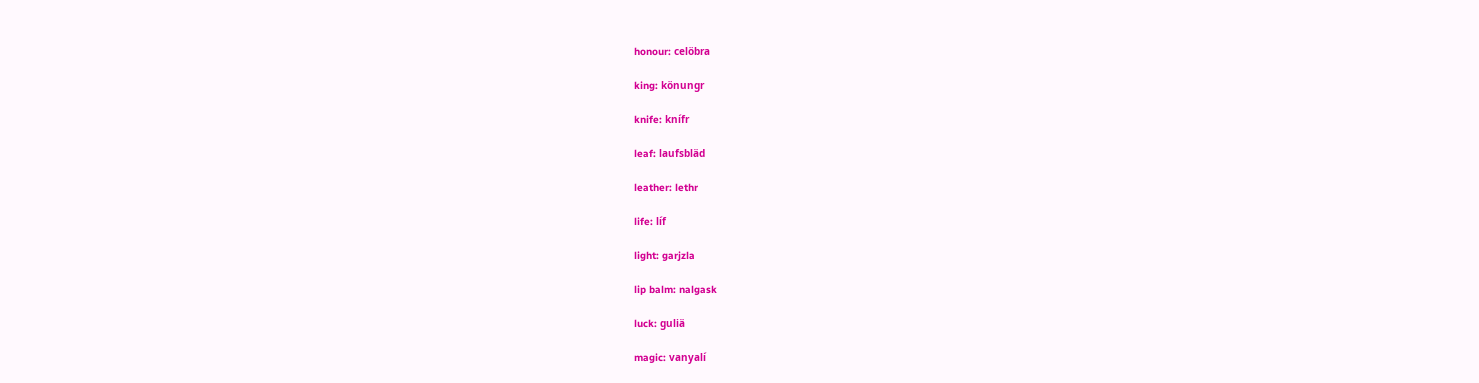honour: celöbra

king: könungr

knife: knífr

leaf: laufsbläd

leather: lethr

life: líf

light: garjzla

lip balm: nalgask

luck: guliä

magic: vanyalí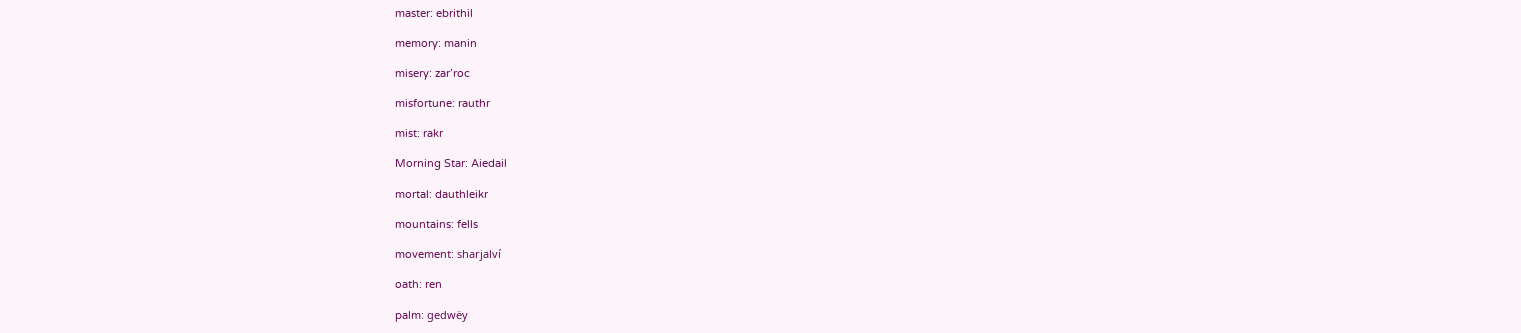master: ebrithil

memory: manin

misery: zar’roc

misfortune: rauthr

mist: rakr

Morning Star: Aiedail

mortal: dauthleikr

mountains: fells

movement: sharjalví

oath: ren

palm: gedwëy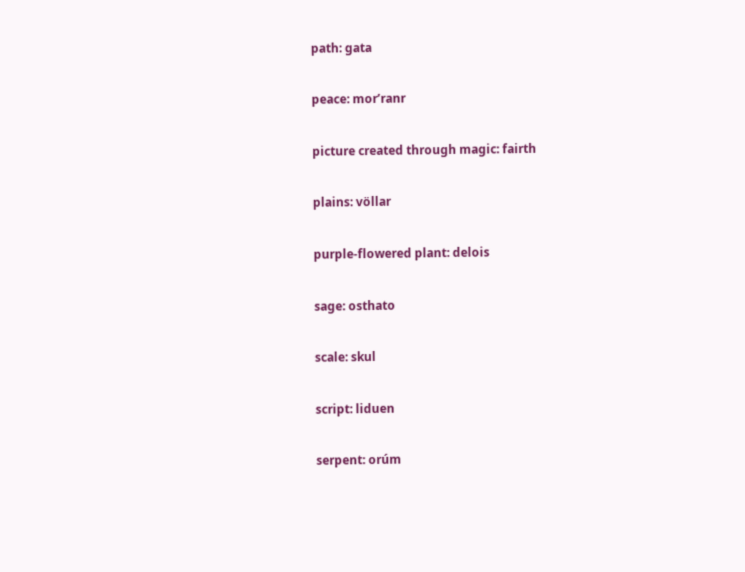path: gata

peace: mor’ranr

picture created through magic: fairth

plains: völlar

purple-flowered plant: delois

sage: osthato

scale: skul

script: liduen

serpent: orúm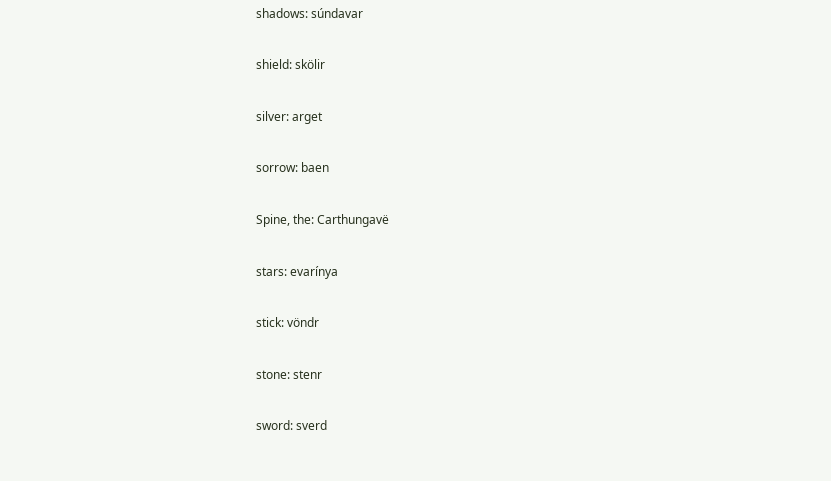shadows: súndavar

shield: skölir

silver: arget

sorrow: baen

Spine, the: Carthungavë

stars: evarínya

stick: vöndr

stone: stenr

sword: sverd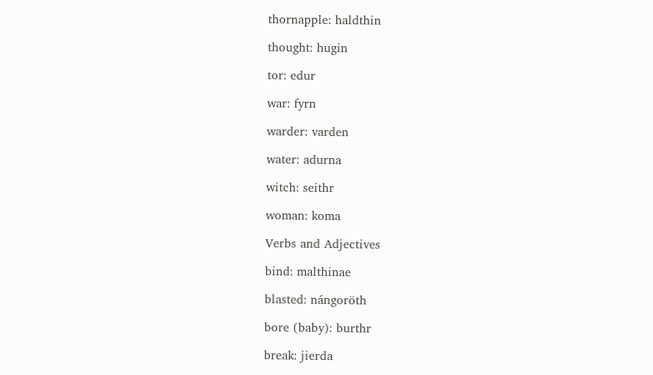thornapple: haldthin

thought: hugin

tor: edur

war: fyrn

warder: varden

water: adurna

witch: seithr

woman: koma

Verbs and Adjectives

bind: malthinae

blasted: nángoröth

bore (baby): burthr

break: jierda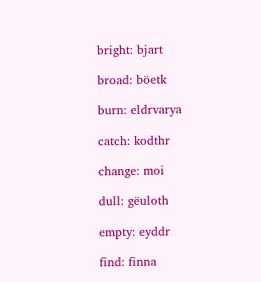bright: bjart

broad: böetk

burn: eldrvarya

catch: kodthr

change: moi

dull: gëuloth

empty: eyddr

find: finna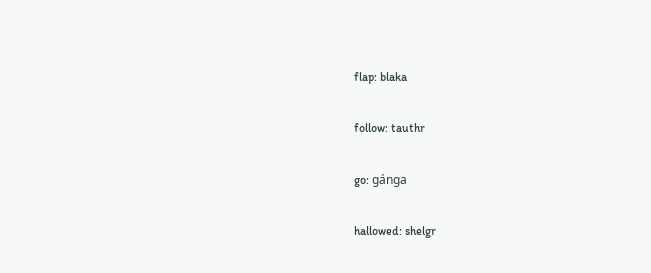flap: blaka

follow: tauthr

go: gánga

hallowed: shelgr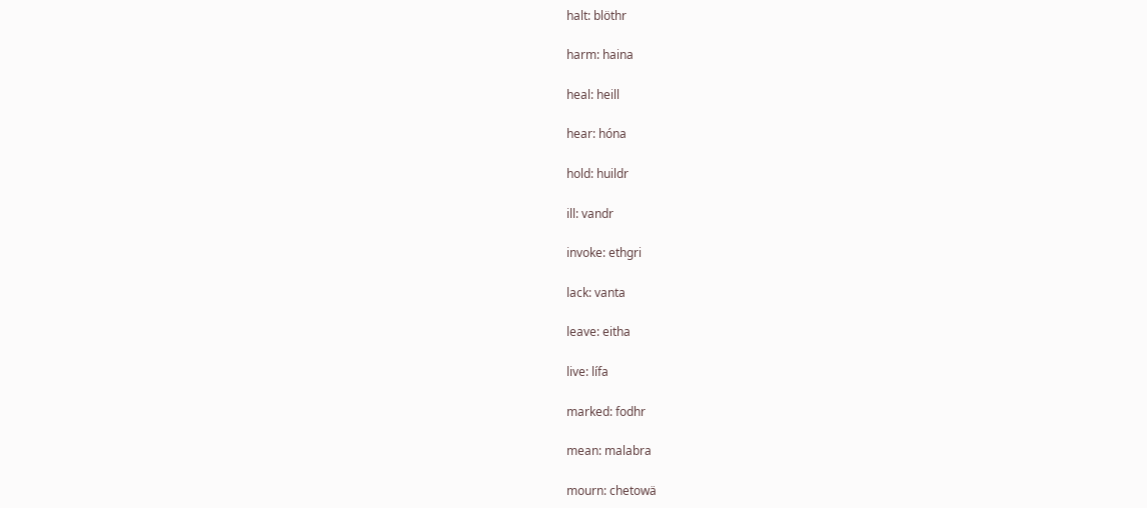halt: blöthr

harm: haina

heal: heill

hear: hóna

hold: huildr

ill: vandr

invoke: ethgri

lack: vanta

leave: eitha

live: lífa

marked: fodhr

mean: malabra

mourn: chetowä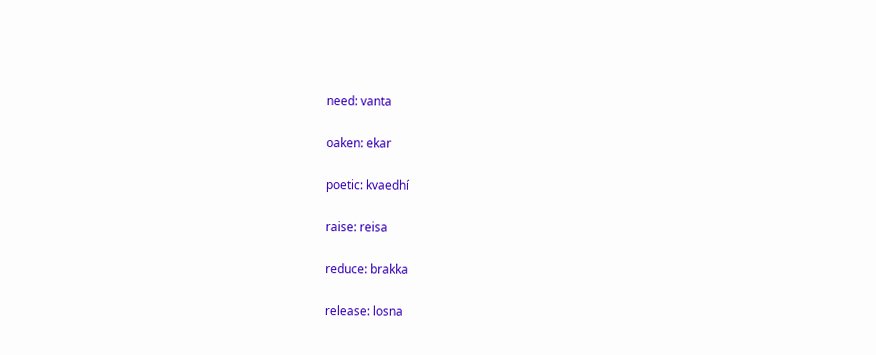need: vanta

oaken: ekar

poetic: kvaedhí

raise: reisa

reduce: brakka

release: losna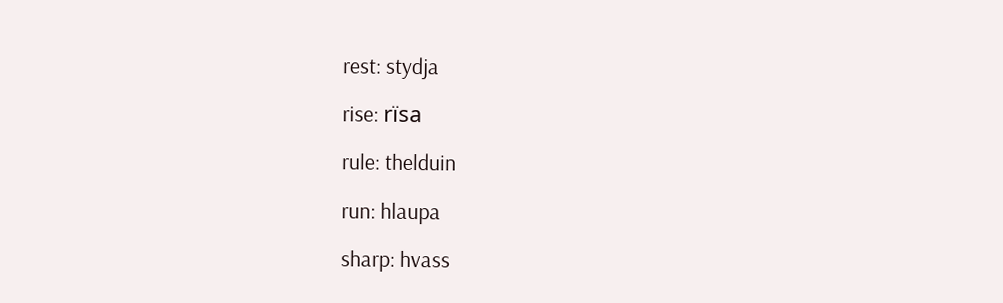rest: stydja

rise: rïsa

rule: thelduin

run: hlaupa

sharp: hvass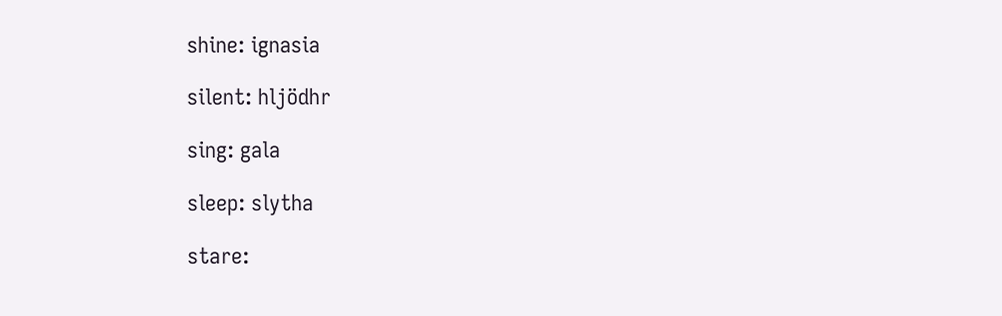shine: ignasia

silent: hljödhr

sing: gala

sleep: slytha

stare: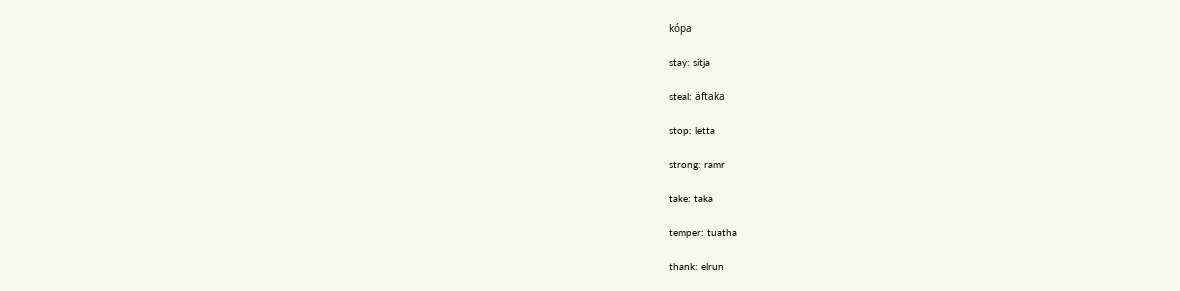kópa

stay: sitja

steal: äftaka

stop: letta

strong: ramr

take: taka

temper: tuatha

thank: elrun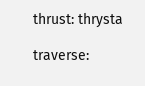thrust: thrysta

traverse: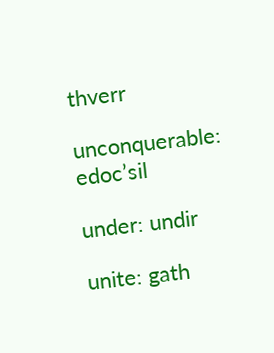thverr

unconquerable: edoc’sil

under: undir

unite: gath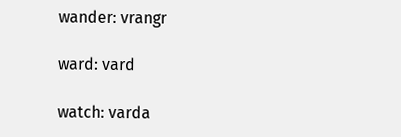wander: vrangr

ward: vard

watch: varda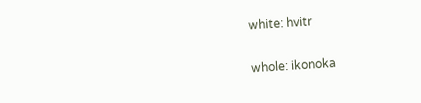white: hvitr

whole: ikonoka